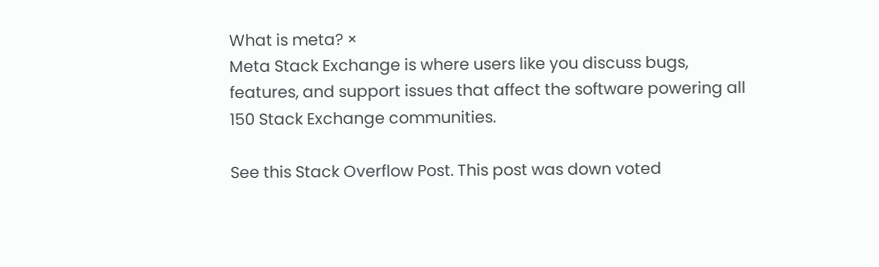What is meta? ×
Meta Stack Exchange is where users like you discuss bugs, features, and support issues that affect the software powering all 150 Stack Exchange communities.

See this Stack Overflow Post. This post was down voted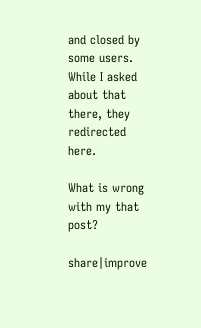and closed by some users. While I asked about that there, they redirected here.

What is wrong with my that post?

share|improve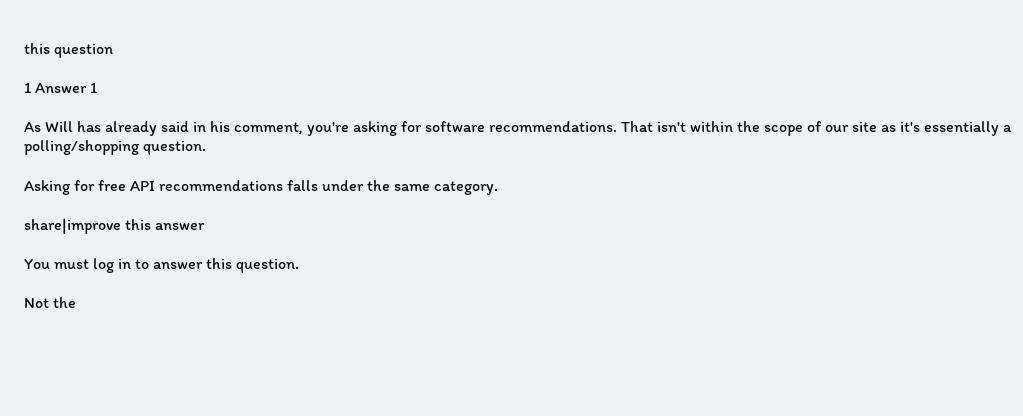this question

1 Answer 1

As Will has already said in his comment, you're asking for software recommendations. That isn't within the scope of our site as it's essentially a polling/shopping question.

Asking for free API recommendations falls under the same category.

share|improve this answer

You must log in to answer this question.

Not the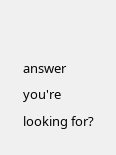answer you're looking for?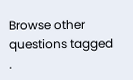Browse other questions tagged .